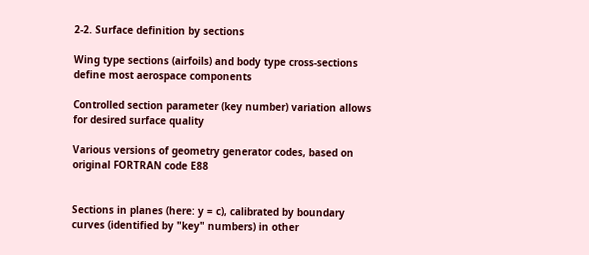2-2. Surface definition by sections

Wing type sections (airfoils) and body type cross-sections define most aerospace components

Controlled section parameter (key number) variation allows for desired surface quality

Various versions of geometry generator codes, based on original FORTRAN code E88


Sections in planes (here: y = c), calibrated by boundary curves (identified by "key" numbers) in other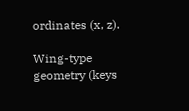ordinates (x, z).

Wing-type geometry (keys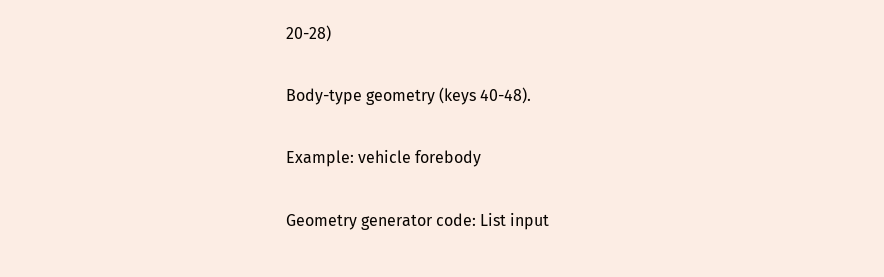20-28)

Body-type geometry (keys 40-48).

Example: vehicle forebody

Geometry generator code: List input